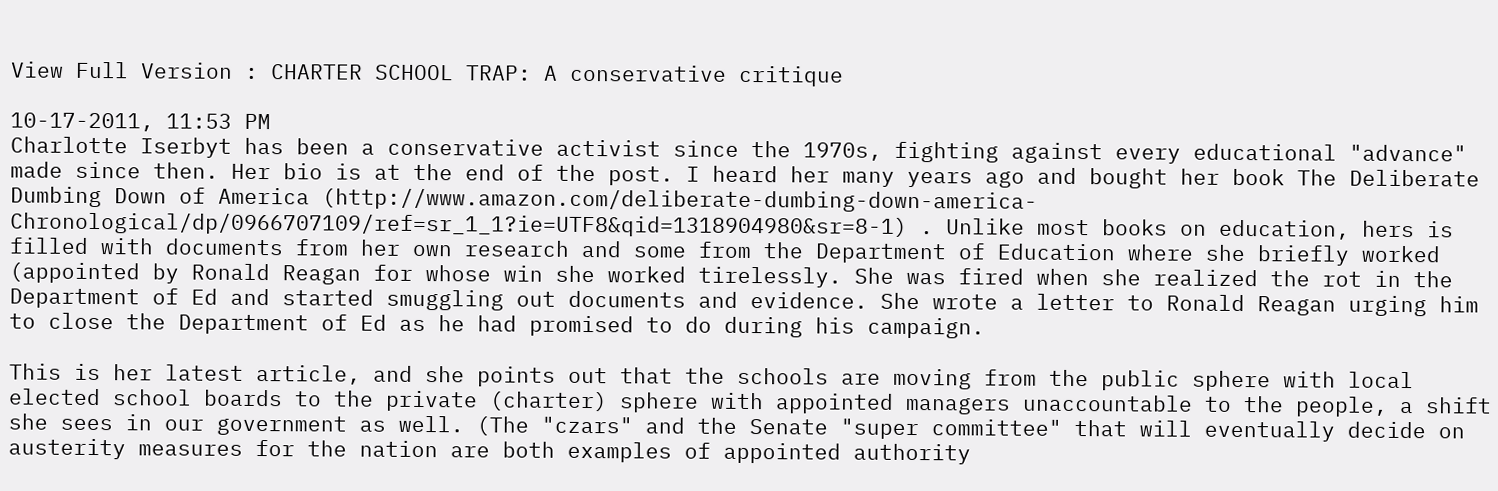View Full Version : CHARTER SCHOOL TRAP: A conservative critique

10-17-2011, 11:53 PM
Charlotte Iserbyt has been a conservative activist since the 1970s, fighting against every educational "advance" made since then. Her bio is at the end of the post. I heard her many years ago and bought her book The Deliberate Dumbing Down of America (http://www.amazon.com/deliberate-dumbing-down-america-Chronological/dp/0966707109/ref=sr_1_1?ie=UTF8&qid=1318904980&sr=8-1) . Unlike most books on education, hers is filled with documents from her own research and some from the Department of Education where she briefly worked (appointed by Ronald Reagan for whose win she worked tirelessly. She was fired when she realized the rot in the Department of Ed and started smuggling out documents and evidence. She wrote a letter to Ronald Reagan urging him to close the Department of Ed as he had promised to do during his campaign.

This is her latest article, and she points out that the schools are moving from the public sphere with local elected school boards to the private (charter) sphere with appointed managers unaccountable to the people, a shift she sees in our government as well. (The "czars" and the Senate "super committee" that will eventually decide on austerity measures for the nation are both examples of appointed authority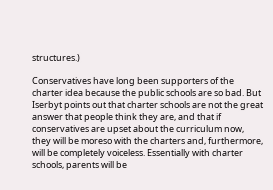structures.)

Conservatives have long been supporters of the charter idea because the public schools are so bad. But Iserbyt points out that charter schools are not the great answer that people think they are, and that if conservatives are upset about the curriculum now, they will be moreso with the charters and, furthermore, will be completely voiceless. Essentially with charter schools, parents will be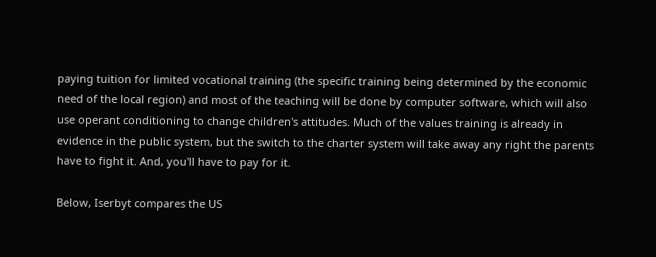paying tuition for limited vocational training (the specific training being determined by the economic need of the local region) and most of the teaching will be done by computer software, which will also use operant conditioning to change children's attitudes. Much of the values training is already in evidence in the public system, but the switch to the charter system will take away any right the parents have to fight it. And, you'll have to pay for it.

Below, Iserbyt compares the US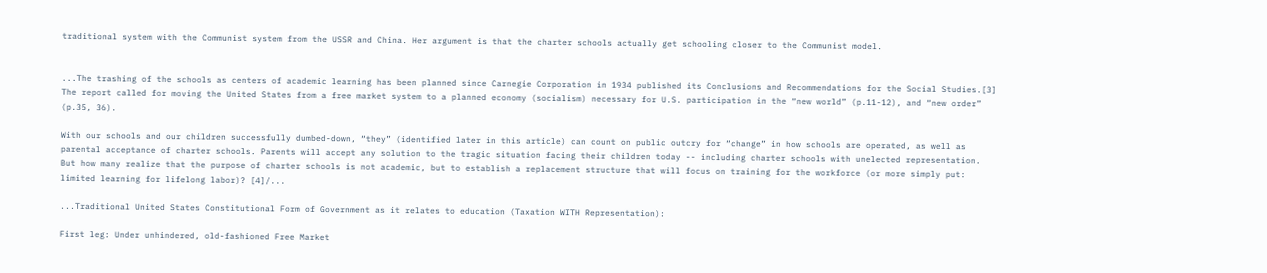traditional system with the Communist system from the USSR and China. Her argument is that the charter schools actually get schooling closer to the Communist model.


...The trashing of the schools as centers of academic learning has been planned since Carnegie Corporation in 1934 published its Conclusions and Recommendations for the Social Studies.[3] The report called for moving the United States from a free market system to a planned economy (socialism) necessary for U.S. participation in the “new world” (p.11-12), and “new order” (p.35, 36).

With our schools and our children successfully dumbed-down, “they” (identified later in this article) can count on public outcry for “change” in how schools are operated, as well as parental acceptance of charter schools. Parents will accept any solution to the tragic situation facing their children today -- including charter schools with unelected representation. But how many realize that the purpose of charter schools is not academic, but to establish a replacement structure that will focus on training for the workforce (or more simply put: limited learning for lifelong labor)? [4]/...

...Traditional United States Constitutional Form of Government as it relates to education (Taxation WITH Representation):

First leg: Under unhindered, old-fashioned Free Market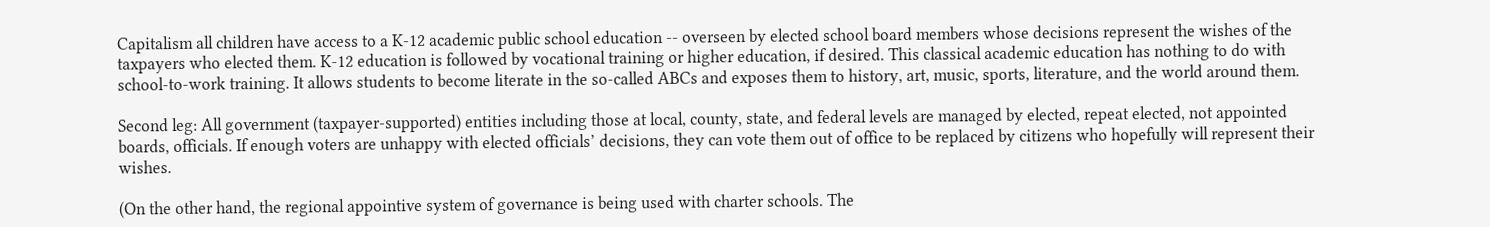Capitalism all children have access to a K-12 academic public school education -- overseen by elected school board members whose decisions represent the wishes of the taxpayers who elected them. K-12 education is followed by vocational training or higher education, if desired. This classical academic education has nothing to do with school-to-work training. It allows students to become literate in the so-called ABCs and exposes them to history, art, music, sports, literature, and the world around them.

Second leg: All government (taxpayer-supported) entities including those at local, county, state, and federal levels are managed by elected, repeat elected, not appointed boards, officials. If enough voters are unhappy with elected officials’ decisions, they can vote them out of office to be replaced by citizens who hopefully will represent their wishes.

(On the other hand, the regional appointive system of governance is being used with charter schools. The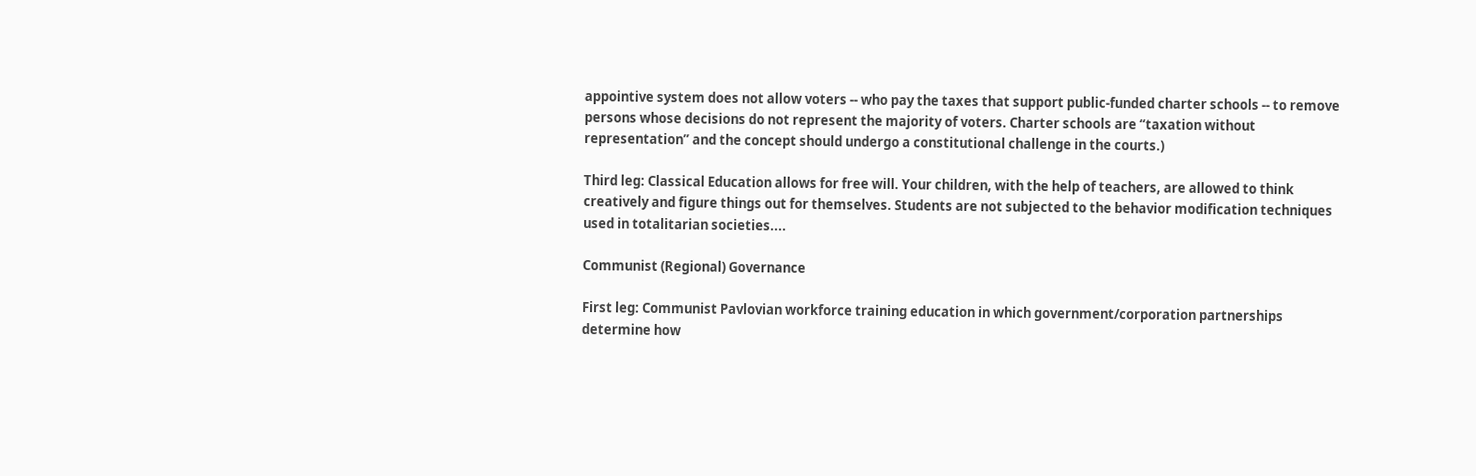appointive system does not allow voters -- who pay the taxes that support public-funded charter schools -- to remove persons whose decisions do not represent the majority of voters. Charter schools are “taxation without representation” and the concept should undergo a constitutional challenge in the courts.)

Third leg: Classical Education allows for free will. Your children, with the help of teachers, are allowed to think creatively and figure things out for themselves. Students are not subjected to the behavior modification techniques used in totalitarian societies....

Communist (Regional) Governance

First leg: Communist Pavlovian workforce training education in which government/corporation partnerships determine how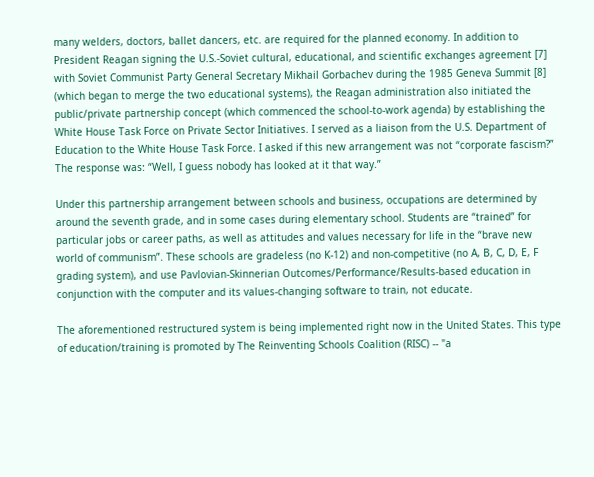many welders, doctors, ballet dancers, etc. are required for the planned economy. In addition to President Reagan signing the U.S.-Soviet cultural, educational, and scientific exchanges agreement [7] with Soviet Communist Party General Secretary Mikhail Gorbachev during the 1985 Geneva Summit [8] (which began to merge the two educational systems), the Reagan administration also initiated the public/private partnership concept (which commenced the school-to-work agenda) by establishing the White House Task Force on Private Sector Initiatives. I served as a liaison from the U.S. Department of Education to the White House Task Force. I asked if this new arrangement was not “corporate fascism?” The response was: “Well, I guess nobody has looked at it that way.”

Under this partnership arrangement between schools and business, occupations are determined by around the seventh grade, and in some cases during elementary school. Students are “trained” for particular jobs or career paths, as well as attitudes and values necessary for life in the “brave new world of communism”. These schools are gradeless (no K-12) and non-competitive (no A, B, C, D, E, F grading system), and use Pavlovian-Skinnerian Outcomes/Performance/Results-based education in conjunction with the computer and its values-changing software to train, not educate.

The aforementioned restructured system is being implemented right now in the United States. This type of education/training is promoted by The Reinventing Schools Coalition (RISC) -- "a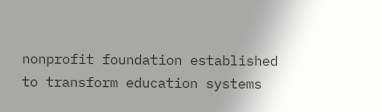nonprofit foundation established to transform education systems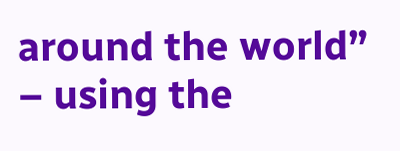around the world” – using the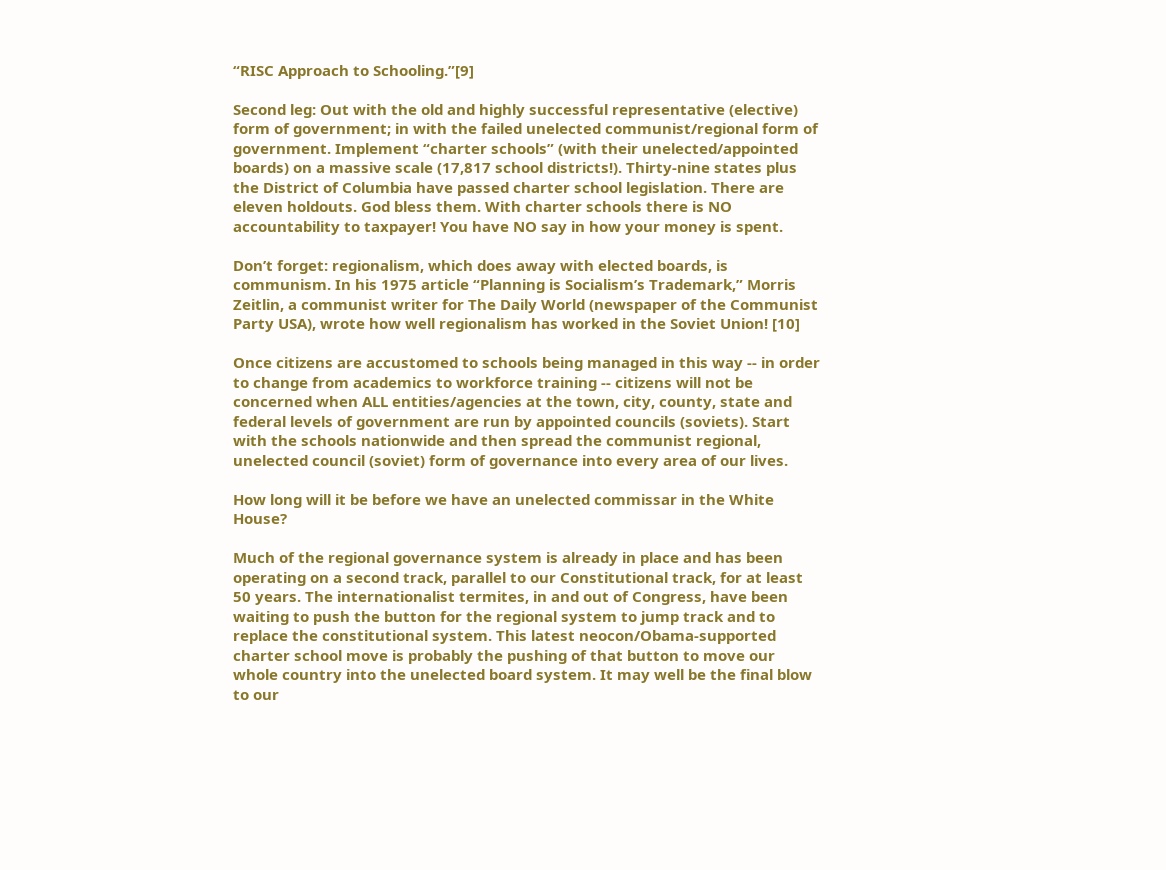“RISC Approach to Schooling.”[9]

Second leg: Out with the old and highly successful representative (elective) form of government; in with the failed unelected communist/regional form of government. Implement “charter schools” (with their unelected/appointed boards) on a massive scale (17,817 school districts!). Thirty-nine states plus the District of Columbia have passed charter school legislation. There are eleven holdouts. God bless them. With charter schools there is NO accountability to taxpayer! You have NO say in how your money is spent.

Don’t forget: regionalism, which does away with elected boards, is communism. In his 1975 article “Planning is Socialism’s Trademark,” Morris Zeitlin, a communist writer for The Daily World (newspaper of the Communist Party USA), wrote how well regionalism has worked in the Soviet Union! [10]

Once citizens are accustomed to schools being managed in this way -- in order to change from academics to workforce training -- citizens will not be concerned when ALL entities/agencies at the town, city, county, state and federal levels of government are run by appointed councils (soviets). Start with the schools nationwide and then spread the communist regional, unelected council (soviet) form of governance into every area of our lives.

How long will it be before we have an unelected commissar in the White House?

Much of the regional governance system is already in place and has been operating on a second track, parallel to our Constitutional track, for at least 50 years. The internationalist termites, in and out of Congress, have been waiting to push the button for the regional system to jump track and to replace the constitutional system. This latest neocon/Obama-supported charter school move is probably the pushing of that button to move our whole country into the unelected board system. It may well be the final blow to our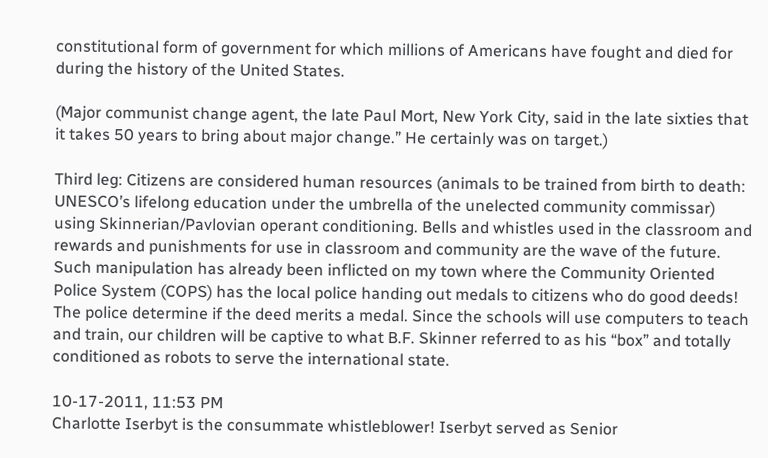constitutional form of government for which millions of Americans have fought and died for during the history of the United States.

(Major communist change agent, the late Paul Mort, New York City, said in the late sixties that it takes 50 years to bring about major change.” He certainly was on target.)

Third leg: Citizens are considered human resources (animals to be trained from birth to death: UNESCO’s lifelong education under the umbrella of the unelected community commissar) using Skinnerian/Pavlovian operant conditioning. Bells and whistles used in the classroom and rewards and punishments for use in classroom and community are the wave of the future. Such manipulation has already been inflicted on my town where the Community Oriented Police System (COPS) has the local police handing out medals to citizens who do good deeds! The police determine if the deed merits a medal. Since the schools will use computers to teach and train, our children will be captive to what B.F. Skinner referred to as his “box” and totally conditioned as robots to serve the international state.

10-17-2011, 11:53 PM
Charlotte Iserbyt is the consummate whistleblower! Iserbyt served as Senior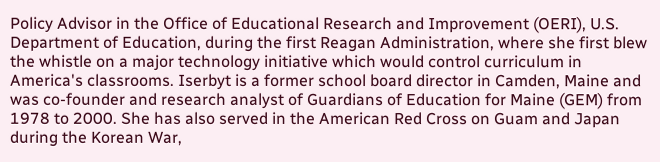Policy Advisor in the Office of Educational Research and Improvement (OERI), U.S. Department of Education, during the first Reagan Administration, where she first blew the whistle on a major technology initiative which would control curriculum in America's classrooms. Iserbyt is a former school board director in Camden, Maine and was co-founder and research analyst of Guardians of Education for Maine (GEM) from 1978 to 2000. She has also served in the American Red Cross on Guam and Japan during the Korean War,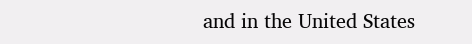and in the United States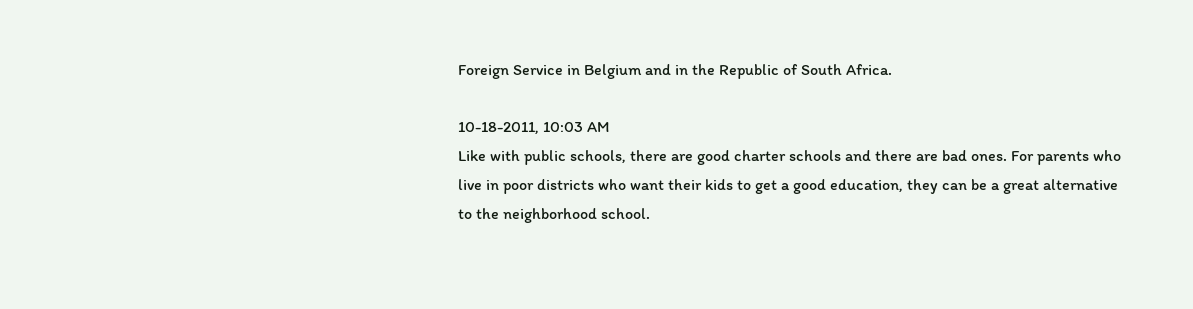Foreign Service in Belgium and in the Republic of South Africa.

10-18-2011, 10:03 AM
Like with public schools, there are good charter schools and there are bad ones. For parents who live in poor districts who want their kids to get a good education, they can be a great alternative to the neighborhood school.